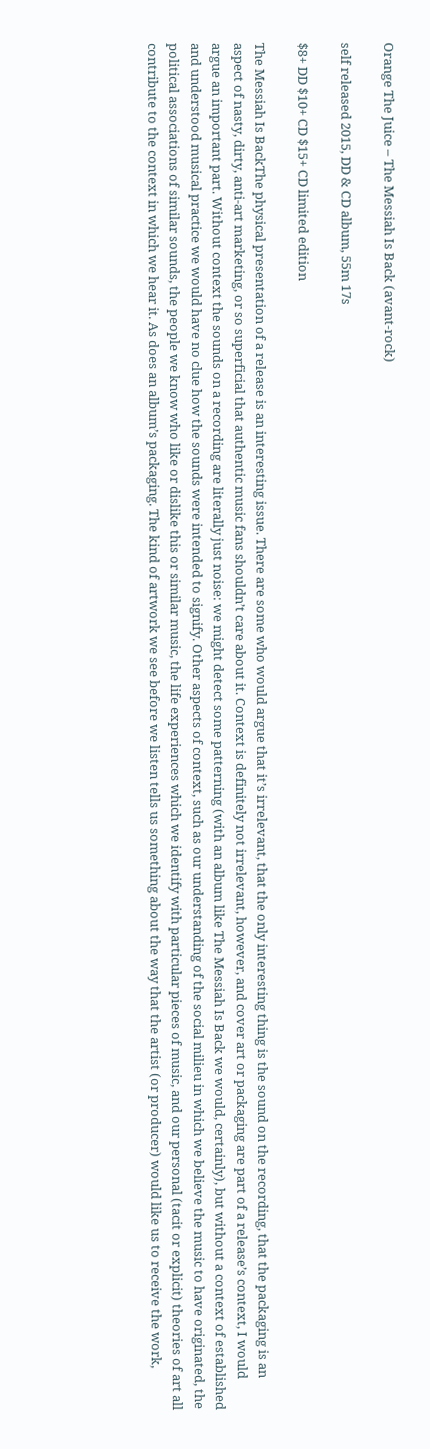Orange The Juice – The Messiah Is Back (avant-rock)

self released 2015, DD & CD album, 55m 17s

$8+ DD $10+ CD $15+ CD limited edition

The Messiah Is BackThe physical presentation of a release is an interesting issue. There are some who would argue that it’s irrelevant, that the only interesting thing is the sound on the recording, that the packaging is an aspect of nasty, dirty, anti-art marketing, or so superficial that authentic music fans shouldn’t care about it. Context is definitely not irrelevant, however, and cover art or packaging are part of a release’s context, I would argue an important part. Without context the sounds on a recording are literally just noise: we might detect some patterning (with an album like The Messiah Is Back we would, certainly), but without a context of established and understood musical practice we would have no clue how the sounds were intended to signify. Other aspects of context, such as our understanding of the social milieu in which we believe the music to have originated, the political associations of similar sounds, the people we know who like or dislike this or similar music, the life experiences which we identify with particular pieces of music, and our personal (tacit or explicit) theories of art all contribute to the context in which we hear it. As does an album’s packaging. The kind of artwork we see before we listen tells us something about the way that the artist (or producer) would like us to receive the work,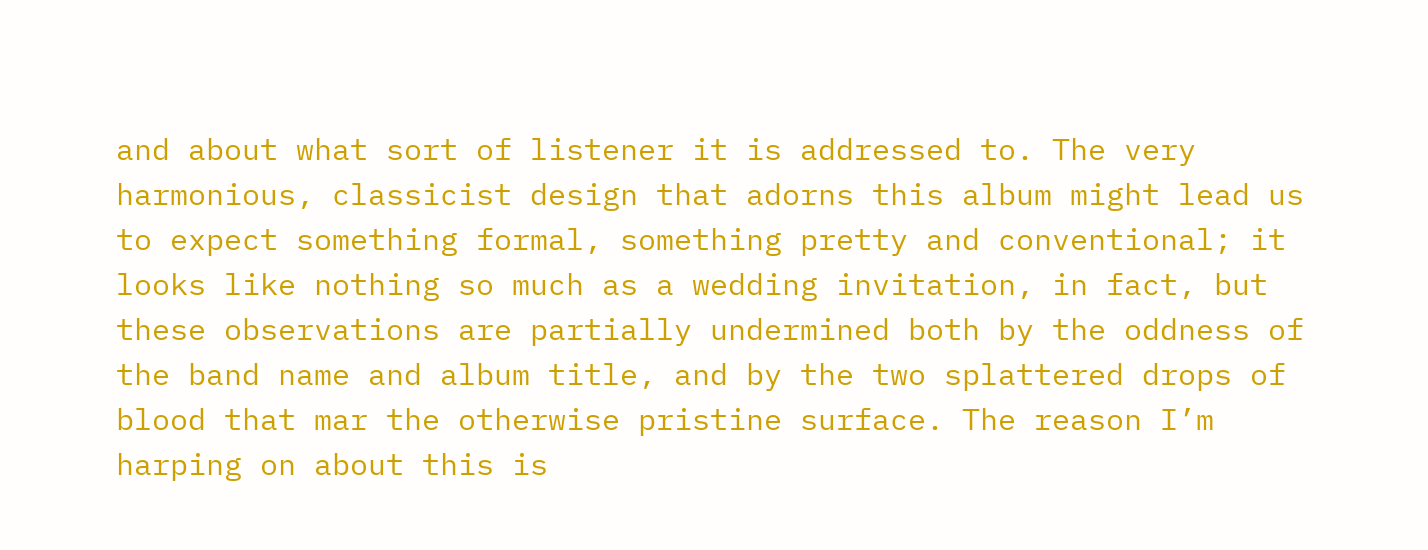and about what sort of listener it is addressed to. The very harmonious, classicist design that adorns this album might lead us to expect something formal, something pretty and conventional; it looks like nothing so much as a wedding invitation, in fact, but these observations are partially undermined both by the oddness of the band name and album title, and by the two splattered drops of blood that mar the otherwise pristine surface. The reason I’m harping on about this is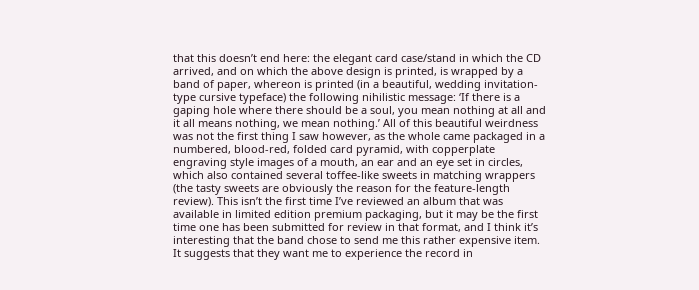that this doesn’t end here: the elegant card case/stand in which the CD arrived, and on which the above design is printed, is wrapped by a band of paper, whereon is printed (in a beautiful, wedding invitation-type cursive typeface) the following nihilistic message: ‘If there is a gaping hole where there should be a soul, you mean nothing at all and it all means nothing, we mean nothing.’ All of this beautiful weirdness was not the first thing I saw however, as the whole came packaged in a numbered, blood-red, folded card pyramid, with copperplate engraving style images of a mouth, an ear and an eye set in circles, which also contained several toffee-like sweets in matching wrappers (the tasty sweets are obviously the reason for the feature-length review). This isn’t the first time I’ve reviewed an album that was available in limited edition premium packaging, but it may be the first time one has been submitted for review in that format, and I think it’s interesting that the band chose to send me this rather expensive item. It suggests that they want me to experience the record in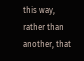this way, rather than another, that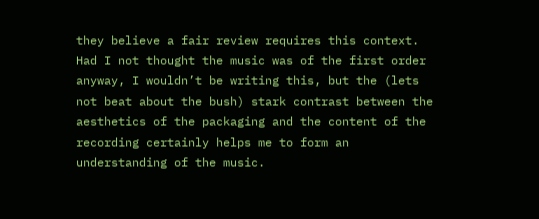they believe a fair review requires this context. Had I not thought the music was of the first order anyway, I wouldn’t be writing this, but the (lets not beat about the bush) stark contrast between the aesthetics of the packaging and the content of the recording certainly helps me to form an understanding of the music.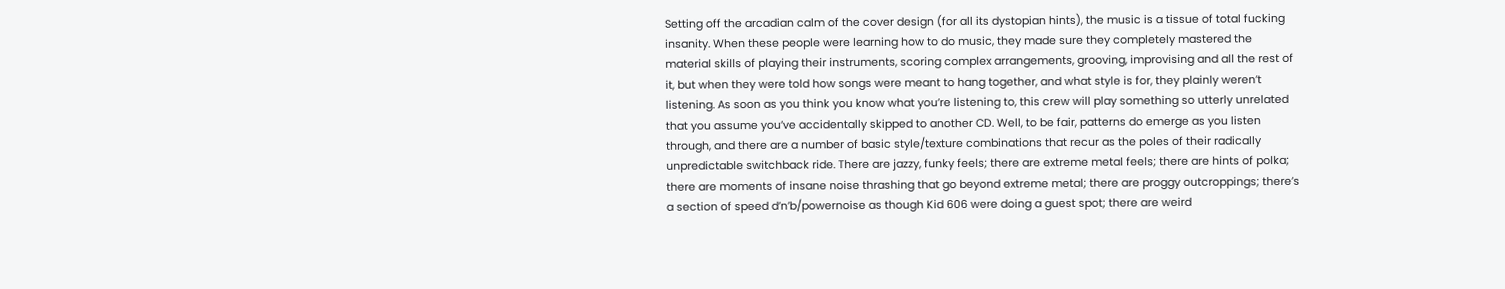Setting off the arcadian calm of the cover design (for all its dystopian hints), the music is a tissue of total fucking insanity. When these people were learning how to do music, they made sure they completely mastered the material skills of playing their instruments, scoring complex arrangements, grooving, improvising and all the rest of it, but when they were told how songs were meant to hang together, and what style is for, they plainly weren’t listening. As soon as you think you know what you’re listening to, this crew will play something so utterly unrelated that you assume you’ve accidentally skipped to another CD. Well, to be fair, patterns do emerge as you listen through, and there are a number of basic style/texture combinations that recur as the poles of their radically unpredictable switchback ride. There are jazzy, funky feels; there are extreme metal feels; there are hints of polka; there are moments of insane noise thrashing that go beyond extreme metal; there are proggy outcroppings; there’s a section of speed d’n’b/powernoise as though Kid 606 were doing a guest spot; there are weird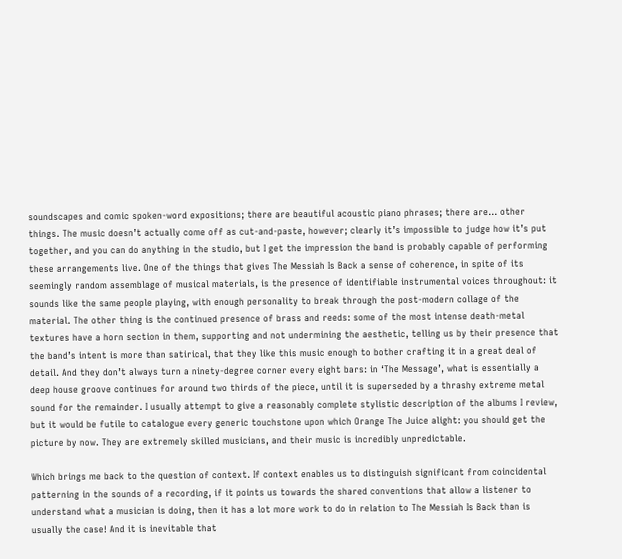soundscapes and comic spoken-word expositions; there are beautiful acoustic piano phrases; there are… other things. The music doesn’t actually come off as cut-and-paste, however; clearly it’s impossible to judge how it’s put together, and you can do anything in the studio, but I get the impression the band is probably capable of performing these arrangements live. One of the things that gives The Messiah Is Back a sense of coherence, in spite of its seemingly random assemblage of musical materials, is the presence of identifiable instrumental voices throughout: it sounds like the same people playing, with enough personality to break through the post-modern collage of the material. The other thing is the continued presence of brass and reeds: some of the most intense death-metal textures have a horn section in them, supporting and not undermining the aesthetic, telling us by their presence that the band’s intent is more than satirical, that they like this music enough to bother crafting it in a great deal of detail. And they don’t always turn a ninety-degree corner every eight bars: in ‘The Message’, what is essentially a deep house groove continues for around two thirds of the piece, until it is superseded by a thrashy extreme metal sound for the remainder. I usually attempt to give a reasonably complete stylistic description of the albums I review, but it would be futile to catalogue every generic touchstone upon which Orange The Juice alight: you should get the picture by now. They are extremely skilled musicians, and their music is incredibly unpredictable.

Which brings me back to the question of context. If context enables us to distinguish significant from coincidental patterning in the sounds of a recording, if it points us towards the shared conventions that allow a listener to understand what a musician is doing, then it has a lot more work to do in relation to The Messiah Is Back than is usually the case! And it is inevitable that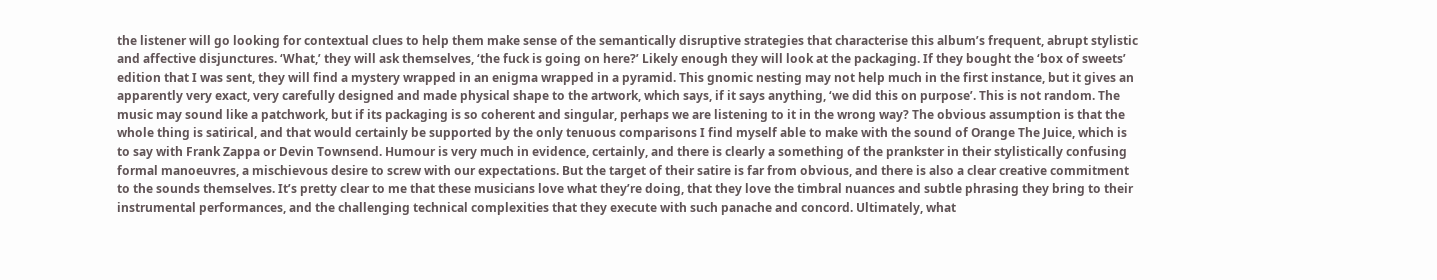the listener will go looking for contextual clues to help them make sense of the semantically disruptive strategies that characterise this album’s frequent, abrupt stylistic and affective disjunctures. ‘What,’ they will ask themselves, ‘the fuck is going on here?’ Likely enough they will look at the packaging. If they bought the ‘box of sweets’ edition that I was sent, they will find a mystery wrapped in an enigma wrapped in a pyramid. This gnomic nesting may not help much in the first instance, but it gives an apparently very exact, very carefully designed and made physical shape to the artwork, which says, if it says anything, ‘we did this on purpose’. This is not random. The music may sound like a patchwork, but if its packaging is so coherent and singular, perhaps we are listening to it in the wrong way? The obvious assumption is that the whole thing is satirical, and that would certainly be supported by the only tenuous comparisons I find myself able to make with the sound of Orange The Juice, which is to say with Frank Zappa or Devin Townsend. Humour is very much in evidence, certainly, and there is clearly a something of the prankster in their stylistically confusing formal manoeuvres, a mischievous desire to screw with our expectations. But the target of their satire is far from obvious, and there is also a clear creative commitment to the sounds themselves. It’s pretty clear to me that these musicians love what they’re doing, that they love the timbral nuances and subtle phrasing they bring to their instrumental performances, and the challenging technical complexities that they execute with such panache and concord. Ultimately, what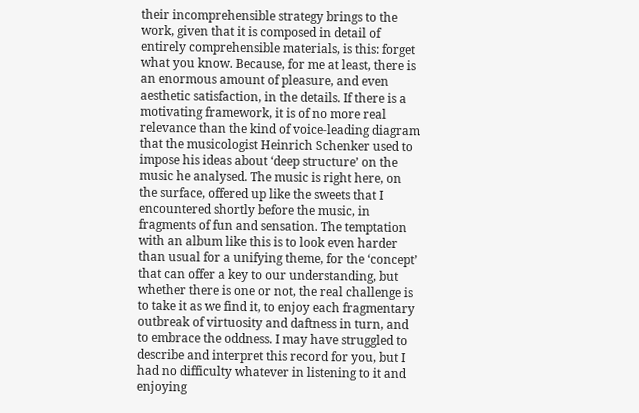their incomprehensible strategy brings to the work, given that it is composed in detail of entirely comprehensible materials, is this: forget what you know. Because, for me at least, there is an enormous amount of pleasure, and even aesthetic satisfaction, in the details. If there is a motivating framework, it is of no more real relevance than the kind of voice-leading diagram that the musicologist Heinrich Schenker used to impose his ideas about ‘deep structure’ on the music he analysed. The music is right here, on the surface, offered up like the sweets that I encountered shortly before the music, in fragments of fun and sensation. The temptation with an album like this is to look even harder than usual for a unifying theme, for the ‘concept’ that can offer a key to our understanding, but whether there is one or not, the real challenge is to take it as we find it, to enjoy each fragmentary outbreak of virtuosity and daftness in turn, and to embrace the oddness. I may have struggled to describe and interpret this record for you, but I had no difficulty whatever in listening to it and enjoying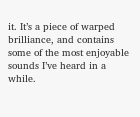it. It’s a piece of warped brilliance, and contains some of the most enjoyable sounds I’ve heard in a while.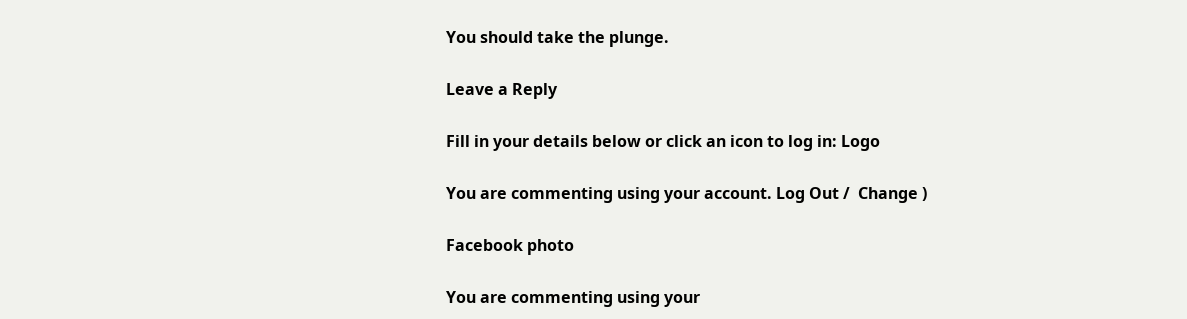You should take the plunge.

Leave a Reply

Fill in your details below or click an icon to log in: Logo

You are commenting using your account. Log Out /  Change )

Facebook photo

You are commenting using your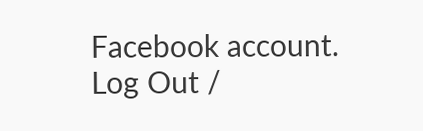Facebook account. Log Out /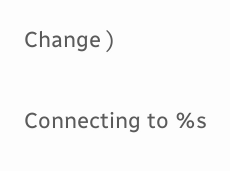Change )

Connecting to %s